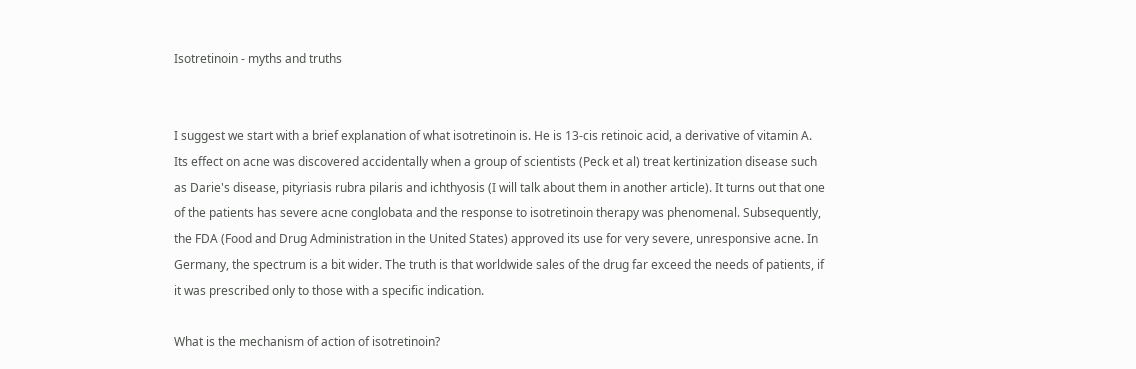Isotretinoin - myths and truths


I suggest we start with a brief explanation of what isotretinoin is. He is 13-cis retinoic acid, a derivative of vitamin A. Its effect on acne was discovered accidentally when a group of scientists (Peck et al) treat kertinization disease such as Darie's disease, pityriasis rubra pilaris and ichthyosis (I will talk about them in another article). It turns out that one of the patients has severe acne conglobata and the response to isotretinoin therapy was phenomenal. Subsequently, the FDA (Food and Drug Administration in the United States) approved its use for very severe, unresponsive acne. In Germany, the spectrum is a bit wider. The truth is that worldwide sales of the drug far exceed the needs of patients, if it was prescribed only to those with a specific indication.

What is the mechanism of action of isotretinoin?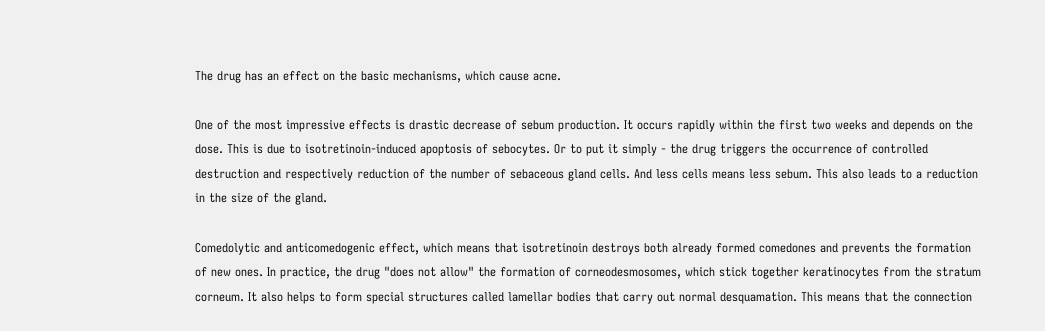The drug has an effect on the basic mechanisms, which cause acne.

One of the most impressive effects is drastic decrease of sebum production. It occurs rapidly within the first two weeks and depends on the dose. This is due to isotretinoin-induced apoptosis of sebocytes. Or to put it simply - the drug triggers the occurrence of controlled destruction and respectively reduction of the number of sebaceous gland cells. And less cells means less sebum. This also leads to a reduction in the size of the gland.

Comedolytic and anticomedogenic effect, which means that isotretinoin destroys both already formed comedones and prevents the formation of new ones. In practice, the drug "does not allow" the formation of corneodesmosomes, which stick together keratinocytes from the stratum corneum. It also helps to form special structures called lamellar bodies that carry out normal desquamation. This means that the connection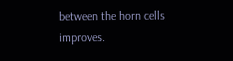between the horn cells improves.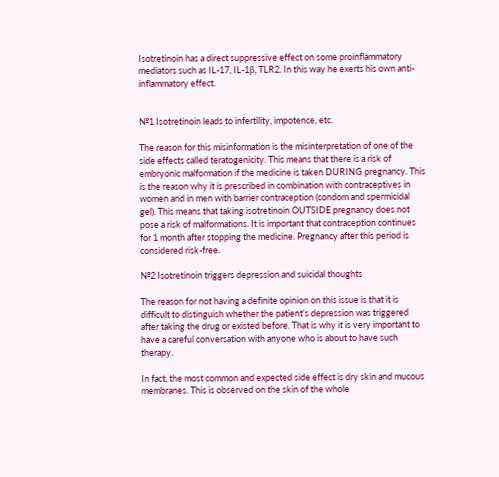Isotretinoin has a direct suppressive effect on some proinflammatory mediators such as IL-17, IL-1β, TLR2. In this way he exerts his own anti-inflammatory effect.


№1 Isotretinoin leads to infertility, impotence, etc.

The reason for this misinformation is the misinterpretation of one of the side effects called teratogenicity. This means that there is a risk of embryonic malformation if the medicine is taken DURING pregnancy. This is the reason why it is prescribed in combination with contraceptives in women and in men with barrier contraception (condom and spermicidal gel). This means that taking isotretinoin OUTSIDE pregnancy does not pose a risk of malformations. It is important that contraception continues for 1 month after stopping the medicine. Pregnancy after this period is considered risk-free.

№2 Isotretinoin triggers depression and suicidal thoughts

The reason for not having a definite opinion on this issue is that it is difficult to distinguish whether the patient's depression was triggered after taking the drug or existed before. That is why it is very important to have a careful conversation with anyone who is about to have such therapy.

In fact, the most common and expected side effect is dry skin and mucous membranes. This is observed on the skin of the whole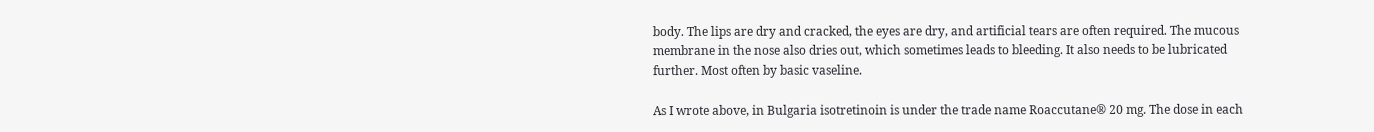body. The lips are dry and cracked, the eyes are dry, and artificial tears are often required. The mucous membrane in the nose also dries out, which sometimes leads to bleeding. It also needs to be lubricated further. Most often by basic vaseline.

As I wrote above, in Bulgaria isotretinoin is under the trade name Roaccutane® 20 mg. The dose in each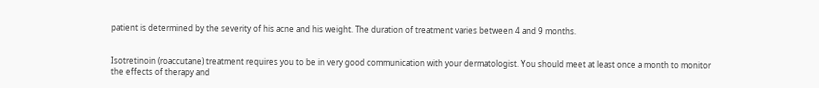patient is determined by the severity of his acne and his weight. The duration of treatment varies between 4 and 9 months.


Isotretinoin (roaccutane) treatment requires you to be in very good communication with your dermatologist. You should meet at least once a month to monitor the effects of therapy and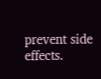prevent side effects.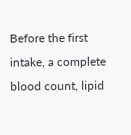Before the first intake, a complete blood count, lipid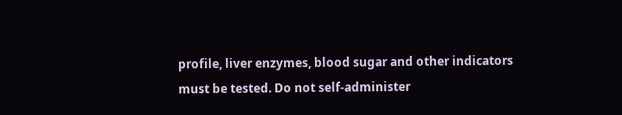profile, liver enzymes, blood sugar and other indicators must be tested. Do not self-administer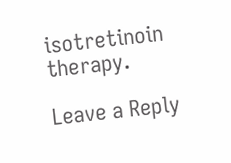isotretinoin therapy.

Leave a Reply